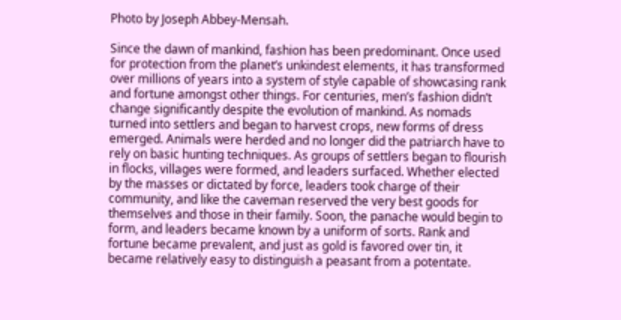Photo by Joseph Abbey-Mensah.

Since the dawn of mankind, fashion has been predominant. Once used for protection from the planet’s unkindest elements, it has transformed over millions of years into a system of style capable of showcasing rank and fortune amongst other things. For centuries, men’s fashion didn’t change significantly despite the evolution of mankind. As nomads turned into settlers and began to harvest crops, new forms of dress emerged. Animals were herded and no longer did the patriarch have to rely on basic hunting techniques. As groups of settlers began to flourish in flocks, villages were formed, and leaders surfaced. Whether elected by the masses or dictated by force, leaders took charge of their community, and like the caveman reserved the very best goods for themselves and those in their family. Soon, the panache would begin to form, and leaders became known by a uniform of sorts. Rank and fortune became prevalent, and just as gold is favored over tin, it became relatively easy to distinguish a peasant from a potentate.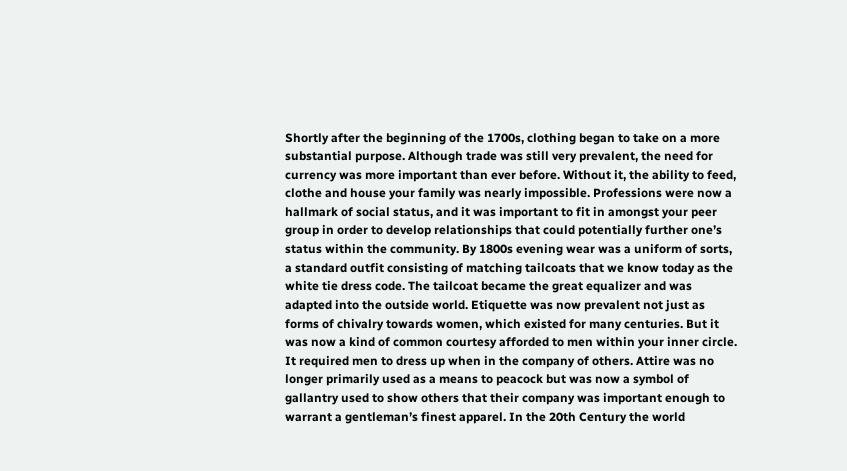Shortly after the beginning of the 1700s, clothing began to take on a more substantial purpose. Although trade was still very prevalent, the need for currency was more important than ever before. Without it, the ability to feed, clothe and house your family was nearly impossible. Professions were now a hallmark of social status, and it was important to fit in amongst your peer group in order to develop relationships that could potentially further one’s status within the community. By 1800s evening wear was a uniform of sorts, a standard outfit consisting of matching tailcoats that we know today as the white tie dress code. The tailcoat became the great equalizer and was adapted into the outside world. Etiquette was now prevalent not just as forms of chivalry towards women, which existed for many centuries. But it was now a kind of common courtesy afforded to men within your inner circle. It required men to dress up when in the company of others. Attire was no longer primarily used as a means to peacock but was now a symbol of gallantry used to show others that their company was important enough to warrant a gentleman’s finest apparel. In the 20th Century the world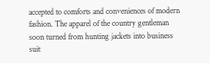accepted to comforts and conveniences of modern fashion. The apparel of the country gentleman soon turned from hunting jackets into business suit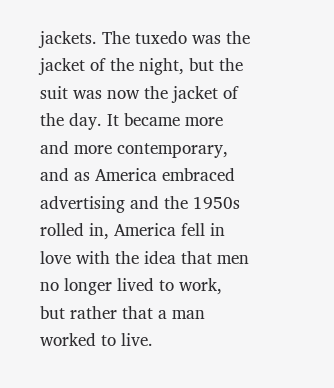jackets. The tuxedo was the jacket of the night, but the suit was now the jacket of the day. It became more and more contemporary, and as America embraced advertising and the 1950s rolled in, America fell in love with the idea that men no longer lived to work, but rather that a man worked to live.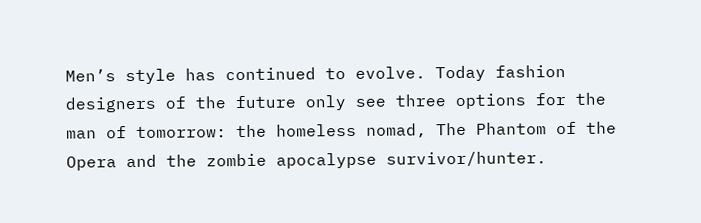Men’s style has continued to evolve. Today fashion designers of the future only see three options for the man of tomorrow: the homeless nomad, The Phantom of the Opera and the zombie apocalypse survivor/hunter.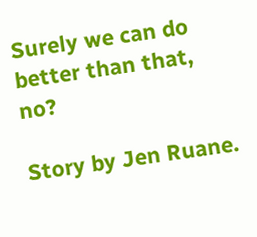Surely we can do better than that, no?

Story by Jen Ruane.